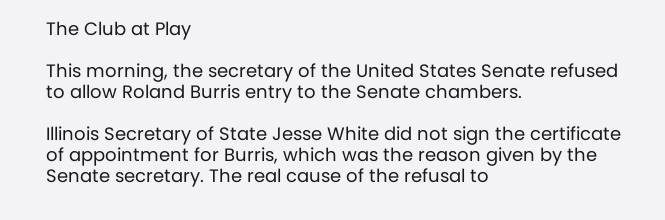The Club at Play

This morning, the secretary of the United States Senate refused to allow Roland Burris entry to the Senate chambers.

Illinois Secretary of State Jesse White did not sign the certificate of appointment for Burris, which was the reason given by the Senate secretary. The real cause of the refusal to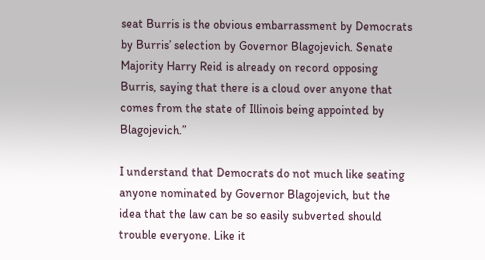seat Burris is the obvious embarrassment by Democrats by Burris’ selection by Governor Blagojevich. Senate Majority Harry Reid is already on record opposing Burris, saying that there is a cloud over anyone that comes from the state of Illinois being appointed by Blagojevich.”

I understand that Democrats do not much like seating anyone nominated by Governor Blagojevich, but the idea that the law can be so easily subverted should trouble everyone. Like it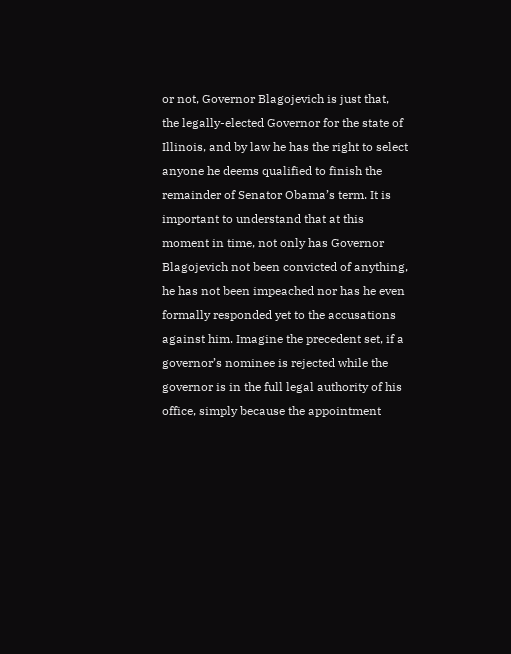or not, Governor Blagojevich is just that, the legally-elected Governor for the state of Illinois, and by law he has the right to select anyone he deems qualified to finish the remainder of Senator Obama’s term. It is important to understand that at this moment in time, not only has Governor Blagojevich not been convicted of anything, he has not been impeached nor has he even formally responded yet to the accusations against him. Imagine the precedent set, if a governor’s nominee is rejected while the governor is in the full legal authority of his office, simply because the appointment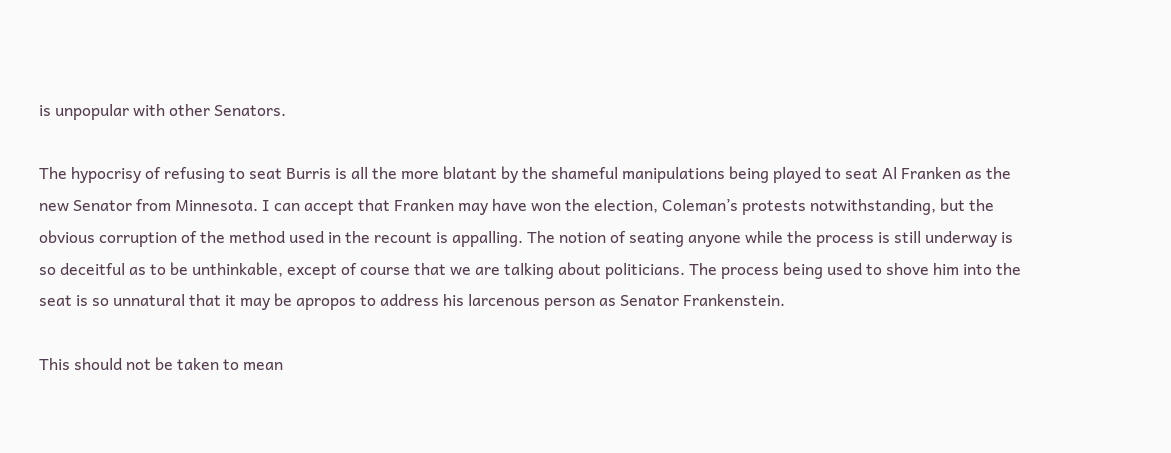is unpopular with other Senators.

The hypocrisy of refusing to seat Burris is all the more blatant by the shameful manipulations being played to seat Al Franken as the new Senator from Minnesota. I can accept that Franken may have won the election, Coleman’s protests notwithstanding, but the obvious corruption of the method used in the recount is appalling. The notion of seating anyone while the process is still underway is so deceitful as to be unthinkable, except of course that we are talking about politicians. The process being used to shove him into the seat is so unnatural that it may be apropos to address his larcenous person as Senator Frankenstein.

This should not be taken to mean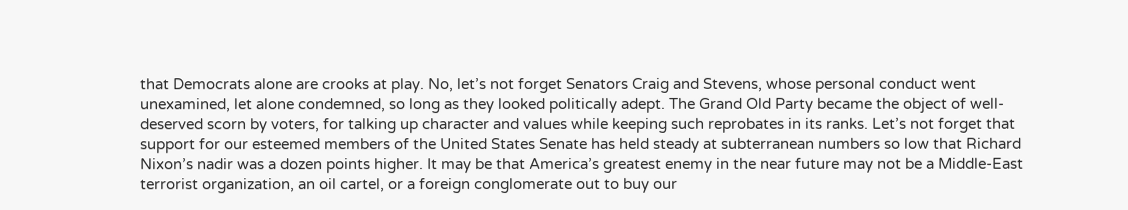that Democrats alone are crooks at play. No, let’s not forget Senators Craig and Stevens, whose personal conduct went unexamined, let alone condemned, so long as they looked politically adept. The Grand Old Party became the object of well-deserved scorn by voters, for talking up character and values while keeping such reprobates in its ranks. Let’s not forget that support for our esteemed members of the United States Senate has held steady at subterranean numbers so low that Richard Nixon’s nadir was a dozen points higher. It may be that America’s greatest enemy in the near future may not be a Middle-East terrorist organization, an oil cartel, or a foreign conglomerate out to buy our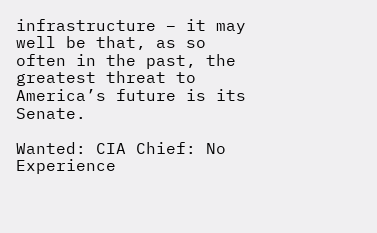infrastructure – it may well be that, as so often in the past, the greatest threat to America’s future is its Senate.

Wanted: CIA Chief: No Experience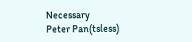Necessary
Peter Pan(tsless)